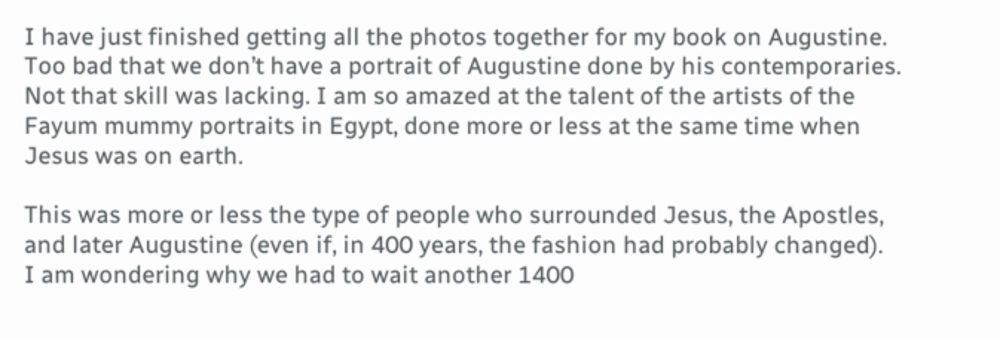I have just finished getting all the photos together for my book on Augustine. Too bad that we don’t have a portrait of Augustine done by his contemporaries. Not that skill was lacking. I am so amazed at the talent of the artists of the Fayum mummy portraits in Egypt, done more or less at the same time when Jesus was on earth.

This was more or less the type of people who surrounded Jesus, the Apostles, and later Augustine (even if, in 400 years, the fashion had probably changed).
I am wondering why we had to wait another 1400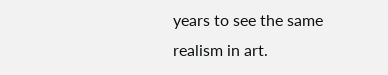years to see the same realism in art.